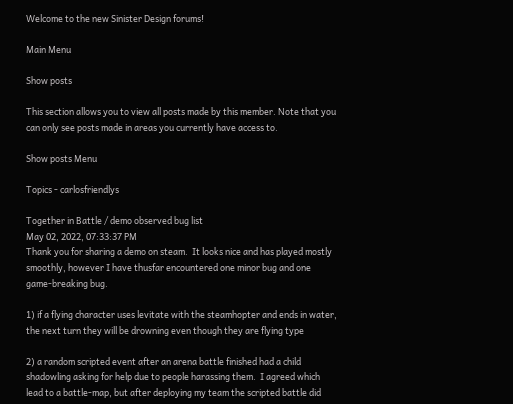Welcome to the new Sinister Design forums!

Main Menu

Show posts

This section allows you to view all posts made by this member. Note that you can only see posts made in areas you currently have access to.

Show posts Menu

Topics - carlosfriendlys

Together in Battle / demo observed bug list
May 02, 2022, 07:33:37 PM
Thank you for sharing a demo on steam.  It looks nice and has played mostly smoothly, however I have thusfar encountered one minor bug and one game-breaking bug.

1) if a flying character uses levitate with the steamhopter and ends in water, the next turn they will be drowning even though they are flying type

2) a random scripted event after an arena battle finished had a child shadowling asking for help due to people harassing them.  I agreed which lead to a battle-map, but after deploying my team the scripted battle did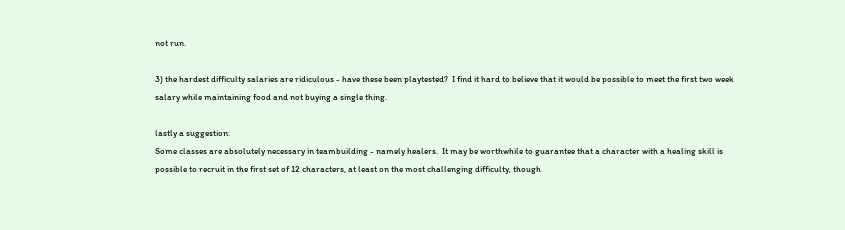not run.

3) the hardest difficulty salaries are ridiculous - have these been playtested?  I find it hard to believe that it would be possible to meet the first two week salary while maintaining food and not buying a single thing.

lastly a suggestion:
Some classes are absolutely necessary in teambuilding - namely healers.  It may be worthwhile to guarantee that a character with a healing skill is possible to recruit in the first set of 12 characters, at least on the most challenging difficulty, though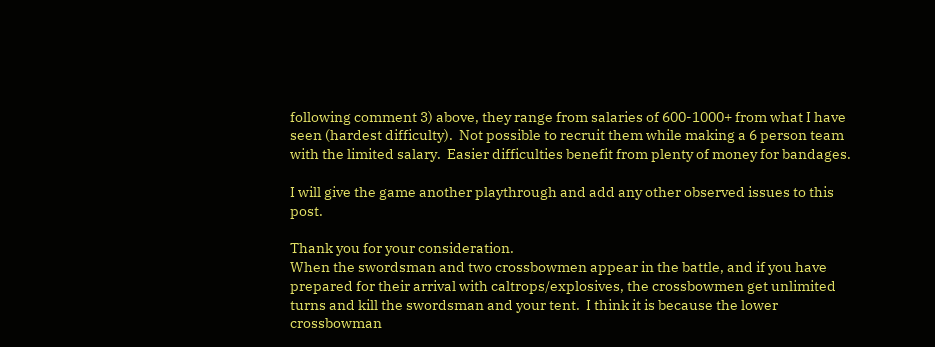following comment 3) above, they range from salaries of 600-1000+ from what I have seen (hardest difficulty).  Not possible to recruit them while making a 6 person team with the limited salary.  Easier difficulties benefit from plenty of money for bandages.

I will give the game another playthrough and add any other observed issues to this post.

Thank you for your consideration.
When the swordsman and two crossbowmen appear in the battle, and if you have prepared for their arrival with caltrops/explosives, the crossbowmen get unlimited turns and kill the swordsman and your tent.  I think it is because the lower crossbowman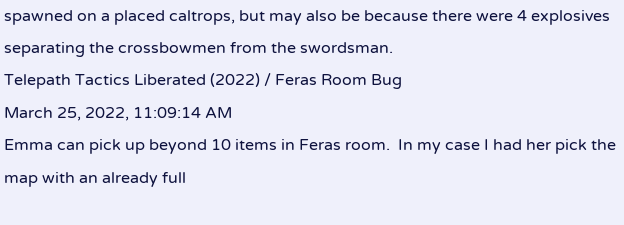spawned on a placed caltrops, but may also be because there were 4 explosives separating the crossbowmen from the swordsman.
Telepath Tactics Liberated (2022) / Feras Room Bug
March 25, 2022, 11:09:14 AM
Emma can pick up beyond 10 items in Feras room.  In my case I had her pick the map with an already full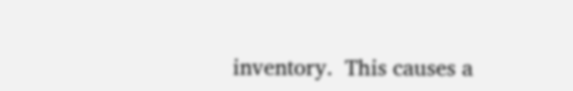inventory.  This causes a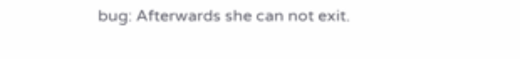bug: Afterwards she can not exit.